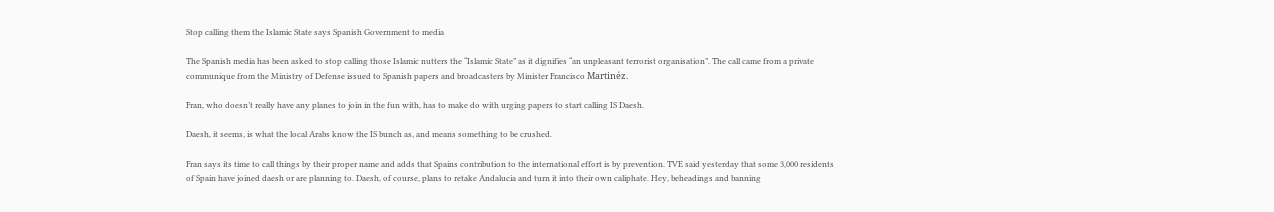Stop calling them the Islamic State says Spanish Government to media

The Spanish media has been asked to stop calling those Islamic nutters the “Islamic State” as it dignifies “an unpleasant terrorist organisation”. The call came from a private communique from the Ministry of Defense issued to Spanish papers and broadcasters by Minister Francisco Martinéz.

Fran, who doesn’t really have any planes to join in the fun with, has to make do with urging papers to start calling IS Daesh.

Daesh, it seems, is what the local Arabs know the IS bunch as, and means something to be crushed.

Fran says its time to call things by their proper name and adds that Spains contribution to the international effort is by prevention. TVE said yesterday that some 3,000 residents of Spain have joined daesh or are planning to. Daesh, of course, plans to retake Andalucia and turn it into their own caliphate. Hey, beheadings and banning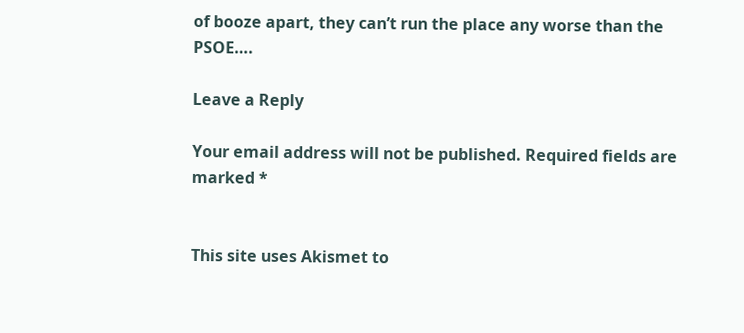of booze apart, they can’t run the place any worse than the PSOE….

Leave a Reply

Your email address will not be published. Required fields are marked *


This site uses Akismet to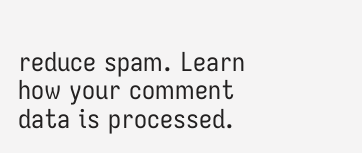reduce spam. Learn how your comment data is processed.